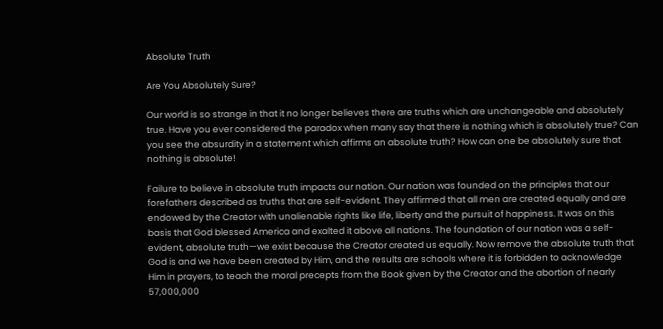Absolute Truth

Are You Absolutely Sure?

Our world is so strange in that it no longer believes there are truths which are unchangeable and absolutely true. Have you ever considered the paradox when many say that there is nothing which is absolutely true? Can you see the absurdity in a statement which affirms an absolute truth? How can one be absolutely sure that nothing is absolute!

Failure to believe in absolute truth impacts our nation. Our nation was founded on the principles that our forefathers described as truths that are self-evident. They affirmed that all men are created equally and are endowed by the Creator with unalienable rights like life, liberty and the pursuit of happiness. It was on this basis that God blessed America and exalted it above all nations. The foundation of our nation was a self-evident, absolute truth—we exist because the Creator created us equally. Now remove the absolute truth that God is and we have been created by Him, and the results are schools where it is forbidden to acknowledge Him in prayers, to teach the moral precepts from the Book given by the Creator and the abortion of nearly 57,000,000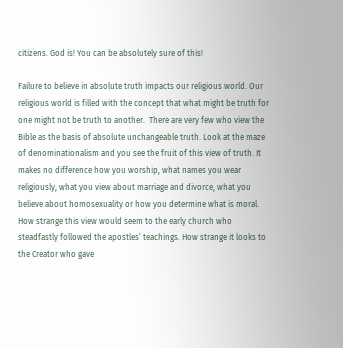citizens. God is! You can be absolutely sure of this!

Failure to believe in absolute truth impacts our religious world. Our religious world is filled with the concept that what might be truth for one might not be truth to another.  There are very few who view the Bible as the basis of absolute unchangeable truth. Look at the maze of denominationalism and you see the fruit of this view of truth. It makes no difference how you worship, what names you wear religiously, what you view about marriage and divorce, what you believe about homosexuality or how you determine what is moral. How strange this view would seem to the early church who steadfastly followed the apostles’ teachings. How strange it looks to the Creator who gave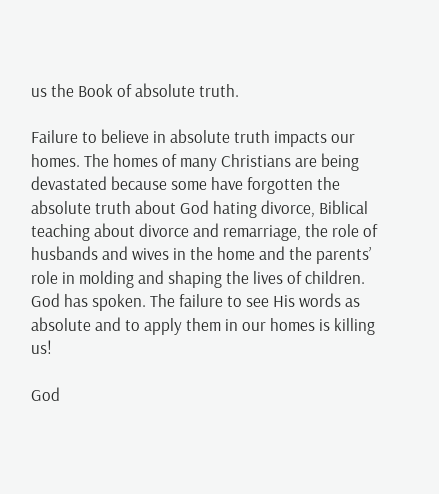us the Book of absolute truth.

Failure to believe in absolute truth impacts our homes. The homes of many Christians are being devastated because some have forgotten the absolute truth about God hating divorce, Biblical teaching about divorce and remarriage, the role of husbands and wives in the home and the parents’ role in molding and shaping the lives of children. God has spoken. The failure to see His words as absolute and to apply them in our homes is killing us!

God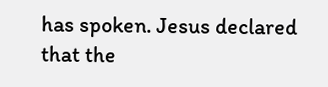has spoken. Jesus declared that the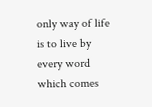only way of life is to live by every word which comes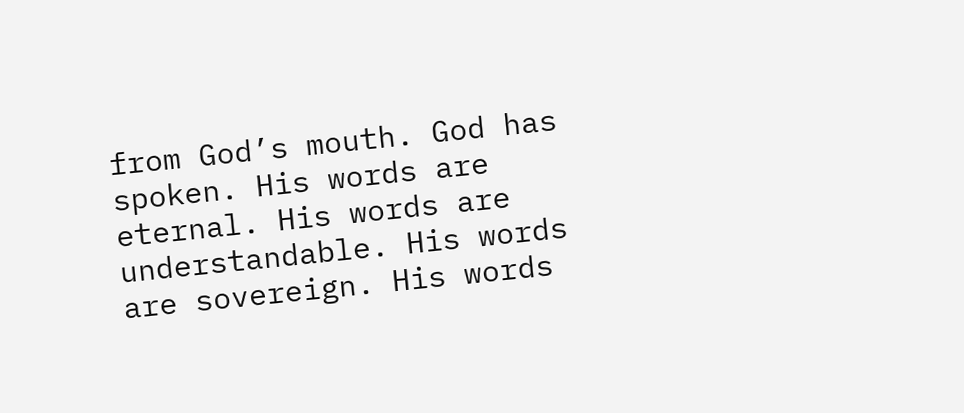from God’s mouth. God has spoken. His words are eternal. His words are understandable. His words are sovereign. His words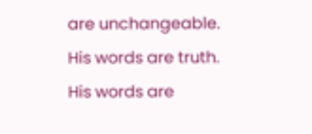are unchangeable. His words are truth. His words are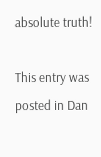absolute truth!

This entry was posted in Dan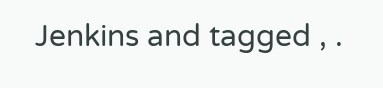Jenkins and tagged , .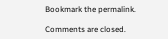Bookmark the permalink.

Comments are closed.